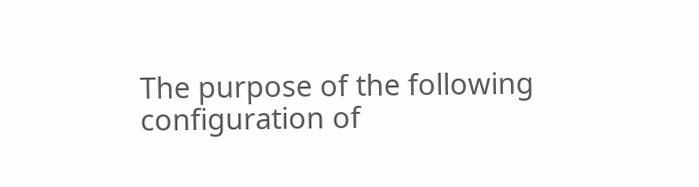The purpose of the following configuration of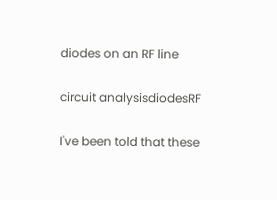diodes on an RF line

circuit analysisdiodesRF

I've been told that these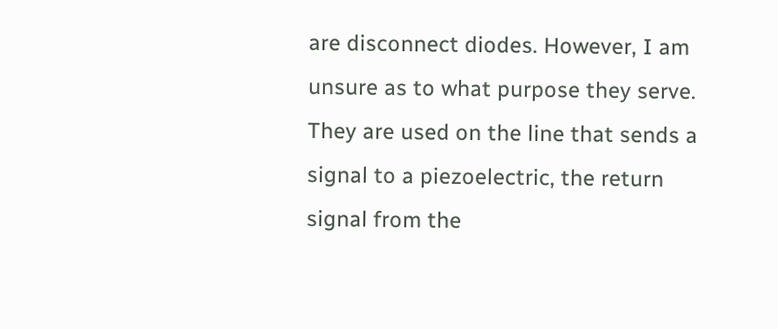are disconnect diodes. However, I am unsure as to what purpose they serve. They are used on the line that sends a signal to a piezoelectric, the return signal from the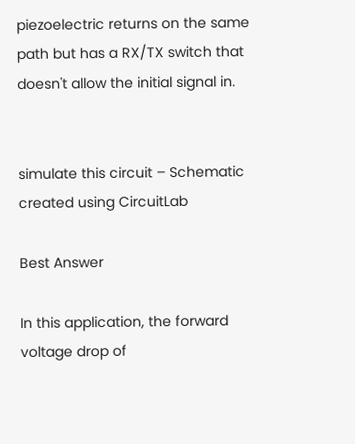piezoelectric returns on the same path but has a RX/TX switch that doesn't allow the initial signal in.


simulate this circuit – Schematic created using CircuitLab

Best Answer

In this application, the forward voltage drop of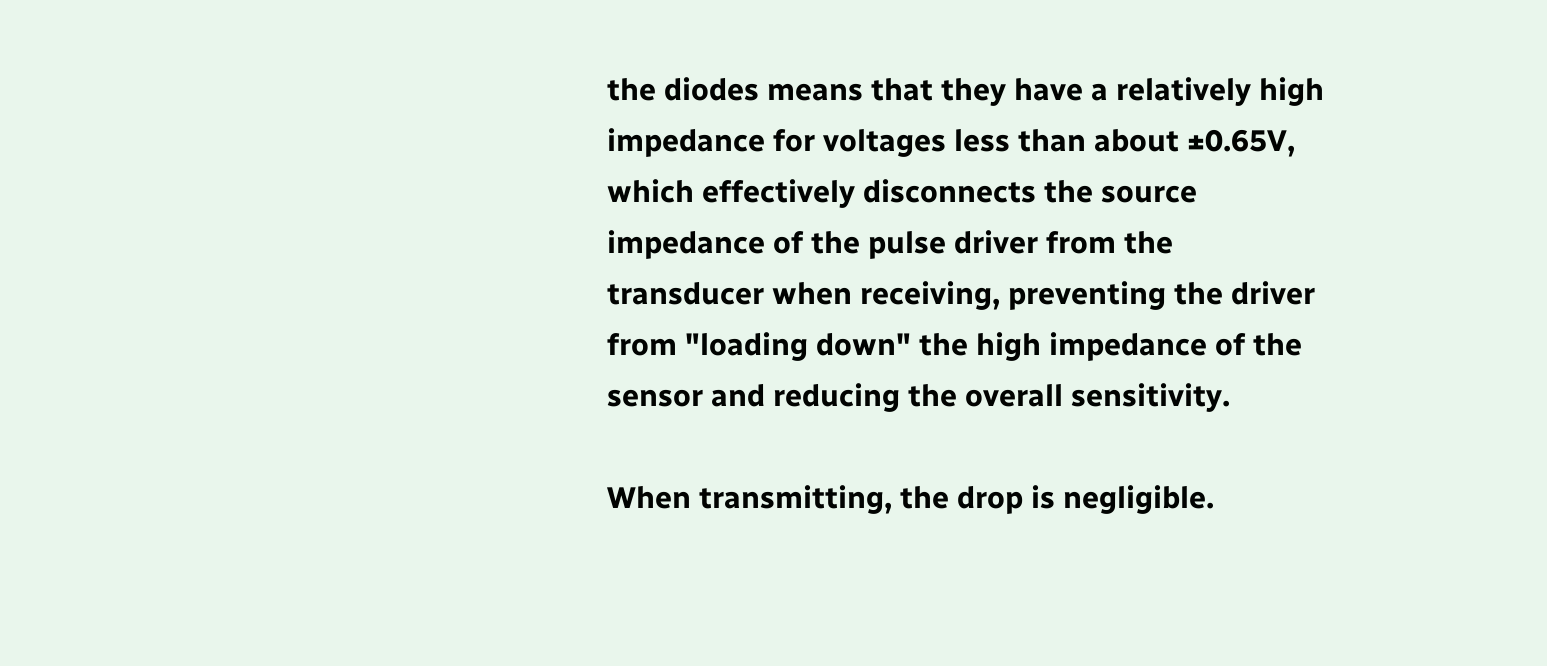the diodes means that they have a relatively high impedance for voltages less than about ±0.65V, which effectively disconnects the source impedance of the pulse driver from the transducer when receiving, preventing the driver from "loading down" the high impedance of the sensor and reducing the overall sensitivity.

When transmitting, the drop is negligible.